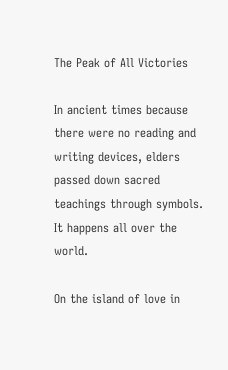The Peak of All Victories

In ancient times because there were no reading and writing devices, elders passed down sacred teachings through symbols. It happens all over the world.

On the island of love in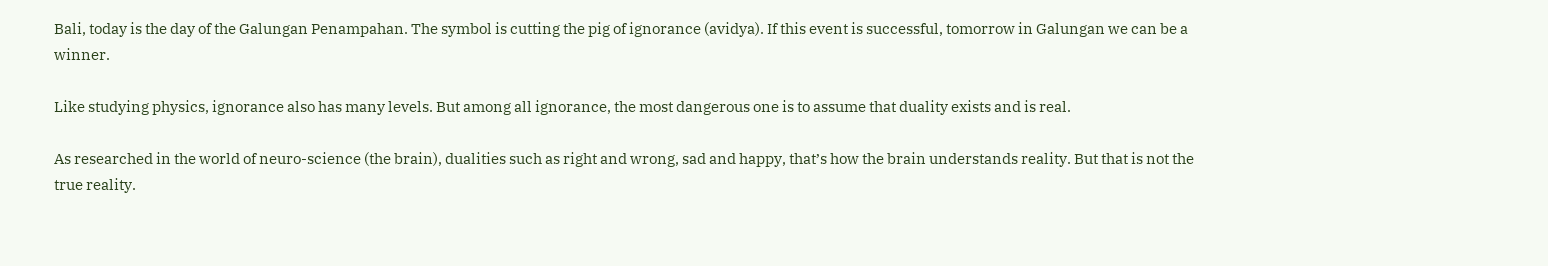Bali, today is the day of the Galungan Penampahan. The symbol is cutting the pig of ignorance (avidya). If this event is successful, tomorrow in Galungan we can be a winner.

Like studying physics, ignorance also has many levels. But among all ignorance, the most dangerous one is to assume that duality exists and is real.

As researched in the world of neuro-science (the brain), dualities such as right and wrong, sad and happy, that’s how the brain understands reality. But that is not the true reality.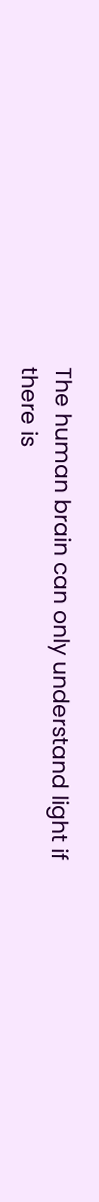The human brain can only understand light if there is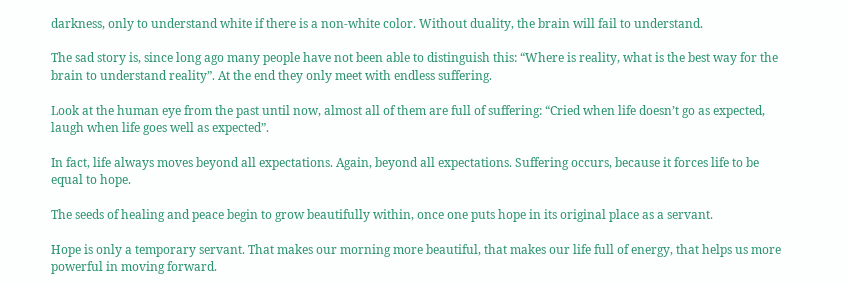darkness, only to understand white if there is a non-white color. Without duality, the brain will fail to understand.

The sad story is, since long ago many people have not been able to distinguish this: “Where is reality, what is the best way for the brain to understand reality”. At the end they only meet with endless suffering.

Look at the human eye from the past until now, almost all of them are full of suffering: “Cried when life doesn’t go as expected, laugh when life goes well as expected”.

In fact, life always moves beyond all expectations. Again, beyond all expectations. Suffering occurs, because it forces life to be equal to hope.

The seeds of healing and peace begin to grow beautifully within, once one puts hope in its original place as a servant.

Hope is only a temporary servant. That makes our morning more beautiful, that makes our life full of energy, that helps us more powerful in moving forward.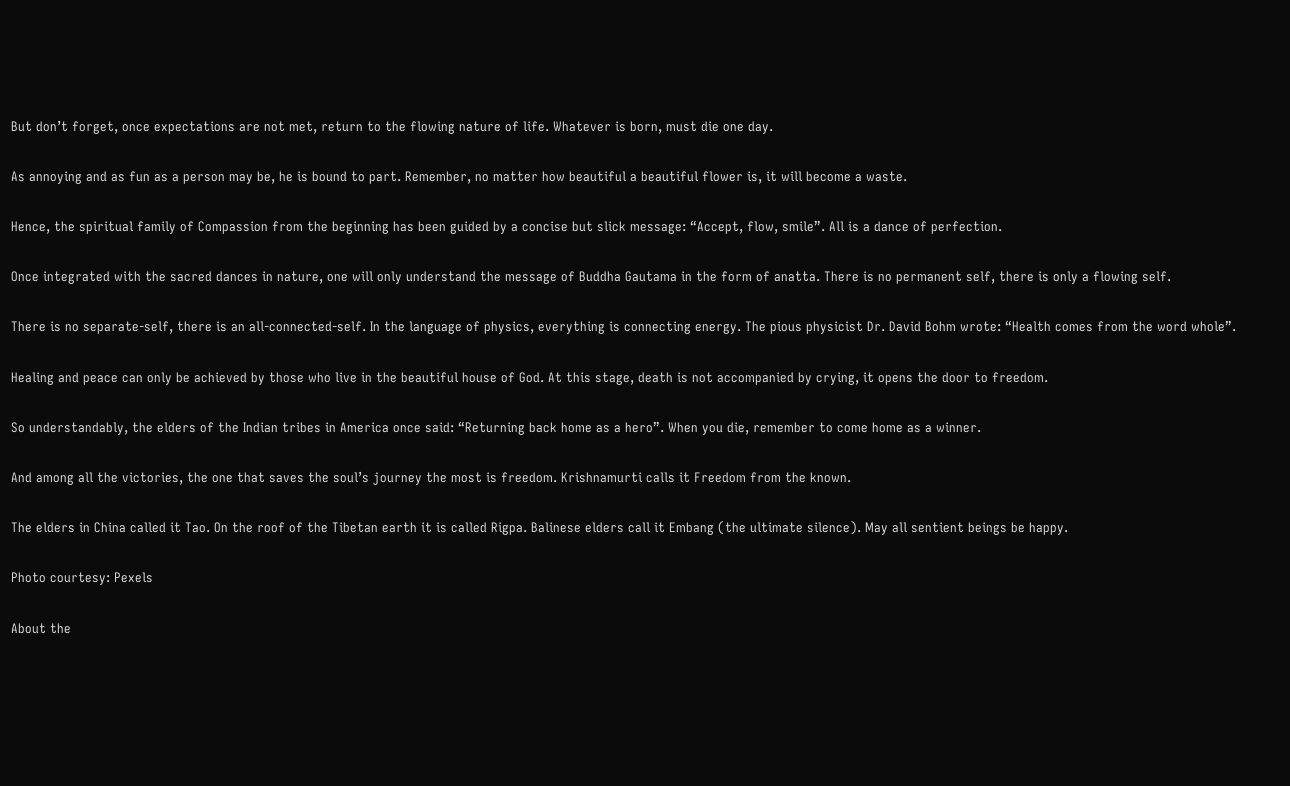But don’t forget, once expectations are not met, return to the flowing nature of life. Whatever is born, must die one day.

As annoying and as fun as a person may be, he is bound to part. Remember, no matter how beautiful a beautiful flower is, it will become a waste.

Hence, the spiritual family of Compassion from the beginning has been guided by a concise but slick message: “Accept, flow, smile”. All is a dance of perfection.

Once integrated with the sacred dances in nature, one will only understand the message of Buddha Gautama in the form of anatta. There is no permanent self, there is only a flowing self.

There is no separate-self, there is an all-connected-self. In the language of physics, everything is connecting energy. The pious physicist Dr. David Bohm wrote: “Health comes from the word whole”.

Healing and peace can only be achieved by those who live in the beautiful house of God. At this stage, death is not accompanied by crying, it opens the door to freedom.

So understandably, the elders of the Indian tribes in America once said: “Returning back home as a hero”. When you die, remember to come home as a winner.

And among all the victories, the one that saves the soul’s journey the most is freedom. Krishnamurti calls it Freedom from the known.

The elders in China called it Tao. On the roof of the Tibetan earth it is called Rigpa. Balinese elders call it Embang (the ultimate silence). May all sentient beings be happy.

Photo courtesy: Pexels

About the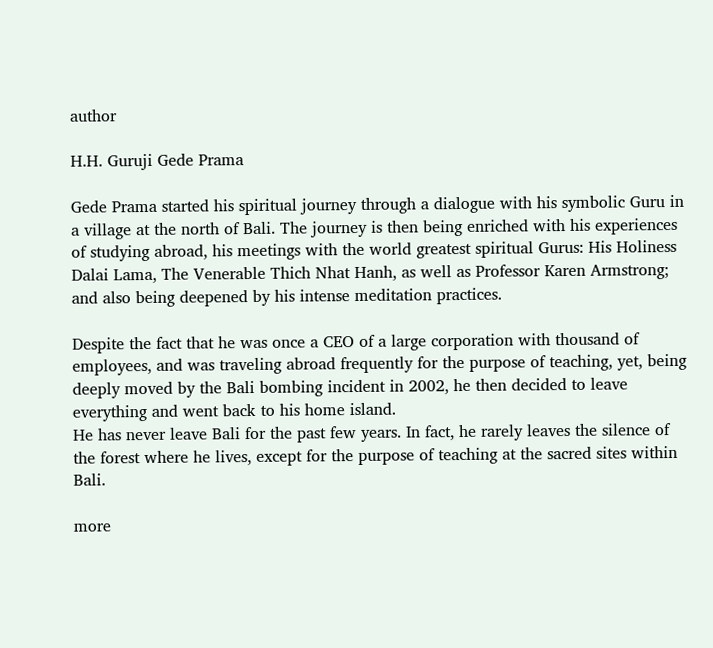author

H.H. Guruji Gede Prama

Gede Prama started his spiritual journey through a dialogue with his symbolic Guru in a village at the north of Bali. The journey is then being enriched with his experiences of studying abroad, his meetings with the world greatest spiritual Gurus: His Holiness Dalai Lama, The Venerable Thich Nhat Hanh, as well as Professor Karen Armstrong; and also being deepened by his intense meditation practices.

Despite the fact that he was once a CEO of a large corporation with thousand of employees, and was traveling abroad frequently for the purpose of teaching, yet, being deeply moved by the Bali bombing incident in 2002, he then decided to leave everything and went back to his home island.
He has never leave Bali for the past few years. In fact, he rarely leaves the silence of the forest where he lives, except for the purpose of teaching at the sacred sites within Bali.

more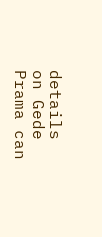details on Gede Prama can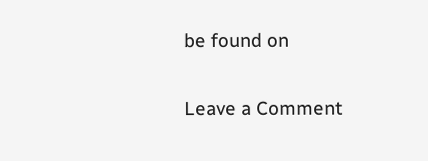be found on

Leave a Comment